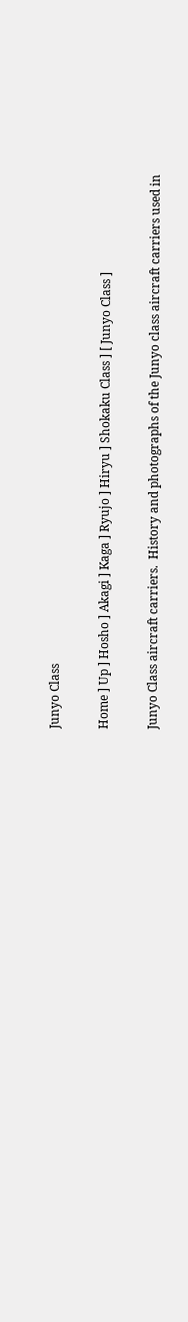Junyo Class

Home ] Up ] Hosho ] Akagi ] Kaga ] Ryujo ] Hiryu ] Shokaku Class ] [ Junyo Class ]

Junyo Class aircraft carriers.  History and photographs of the Junyo class aircraft carriers used in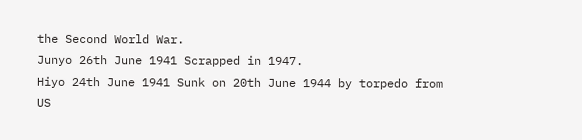the Second World War.
Junyo 26th June 1941 Scrapped in 1947.
Hiyo 24th June 1941 Sunk on 20th June 1944 by torpedo from US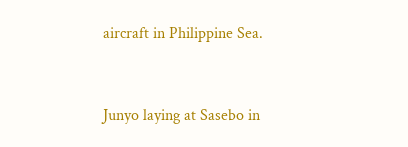aircraft in Philippine Sea.


Junyo laying at Sasebo in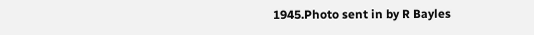1945.Photo sent in by R Bayles